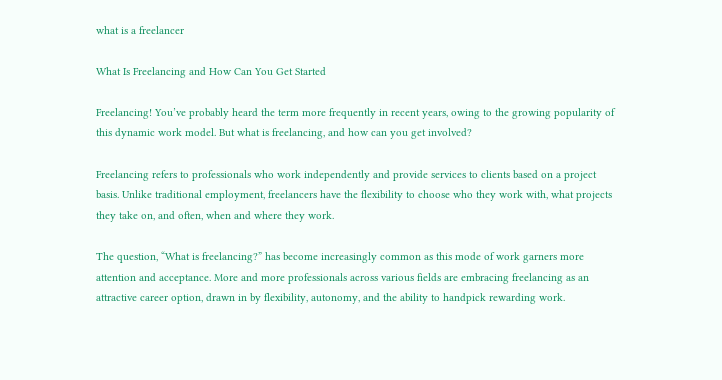what is a freelancer

What Is Freelancing and How Can You Get Started

Freelancing! You’ve probably heard the term more frequently in recent years, owing to the growing popularity of this dynamic work model. But what is freelancing, and how can you get involved?

Freelancing refers to professionals who work independently and provide services to clients based on a project basis. Unlike traditional employment, freelancers have the flexibility to choose who they work with, what projects they take on, and often, when and where they work.

The question, “What is freelancing?” has become increasingly common as this mode of work garners more attention and acceptance. More and more professionals across various fields are embracing freelancing as an attractive career option, drawn in by flexibility, autonomy, and the ability to handpick rewarding work.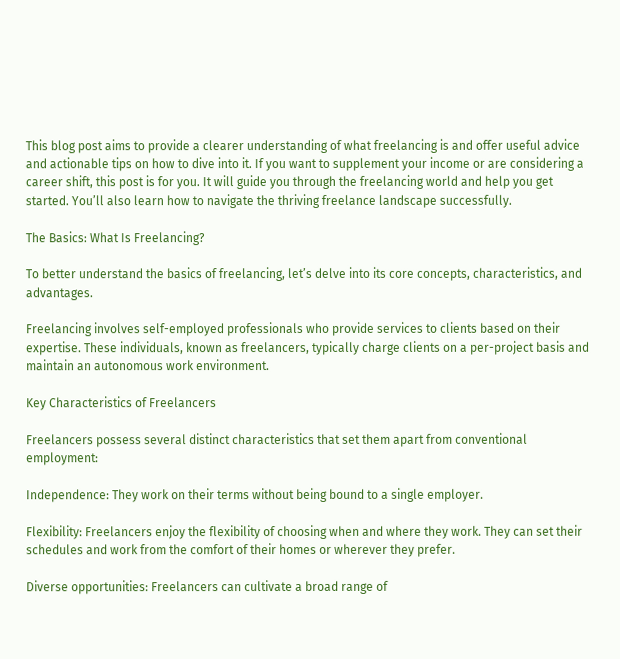This blog post aims to provide a clearer understanding of what freelancing is and offer useful advice and actionable tips on how to dive into it. If you want to supplement your income or are considering a career shift, this post is for you. It will guide you through the freelancing world and help you get started. You’ll also learn how to navigate the thriving freelance landscape successfully.

The Basics: What Is Freelancing?

To better understand the basics of freelancing, let’s delve into its core concepts, characteristics, and advantages.

Freelancing involves self-employed professionals who provide services to clients based on their expertise. These individuals, known as freelancers, typically charge clients on a per-project basis and maintain an autonomous work environment.

Key Characteristics of Freelancers

Freelancers possess several distinct characteristics that set them apart from conventional employment:

Independence: They work on their terms without being bound to a single employer.

Flexibility: Freelancers enjoy the flexibility of choosing when and where they work. They can set their schedules and work from the comfort of their homes or wherever they prefer.

Diverse opportunities: Freelancers can cultivate a broad range of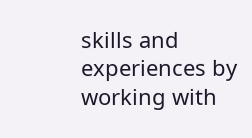skills and experiences by working with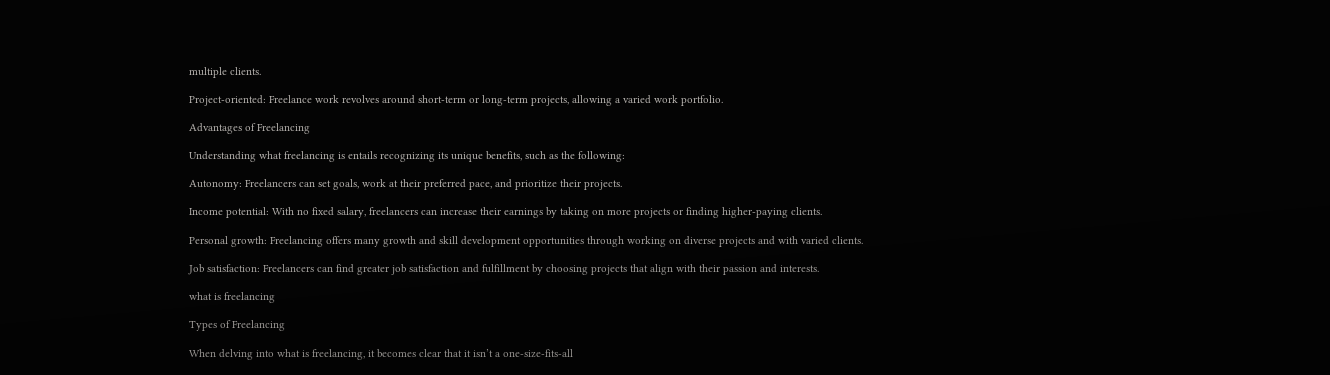multiple clients.

Project-oriented: Freelance work revolves around short-term or long-term projects, allowing a varied work portfolio.

Advantages of Freelancing

Understanding what freelancing is entails recognizing its unique benefits, such as the following:

Autonomy: Freelancers can set goals, work at their preferred pace, and prioritize their projects.

Income potential: With no fixed salary, freelancers can increase their earnings by taking on more projects or finding higher-paying clients.

Personal growth: Freelancing offers many growth and skill development opportunities through working on diverse projects and with varied clients.

Job satisfaction: Freelancers can find greater job satisfaction and fulfillment by choosing projects that align with their passion and interests.

what is freelancing

Types of Freelancing

When delving into what is freelancing, it becomes clear that it isn’t a one-size-fits-all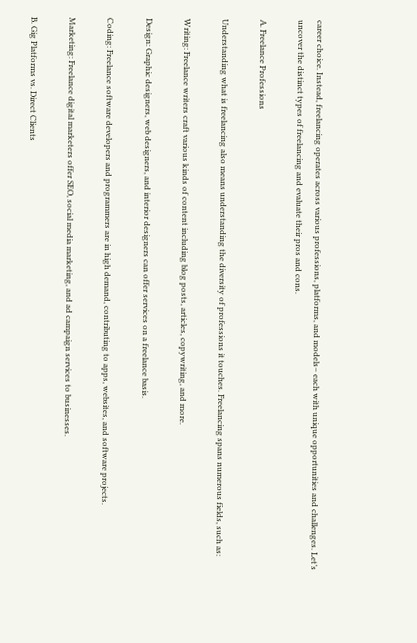career choice. Instead, freelancing operates across various professions, platforms, and models– each with unique opportunities and challenges. Let’s uncover the distinct types of freelancing and evaluate their pros and cons.

A. Freelance Professions

Understanding what is freelancing also means understanding the diversity of professions it touches. Freelancing spans numerous fields, such as:

Writing: Freelance writers craft various kinds of content including blog posts, articles, copywriting, and more.

Design: Graphic designers, web designers, and interior designers can offer services on a freelance basis.

Coding: Freelance software developers and programmers are in high demand, contributing to apps, websites, and software projects.

Marketing: Freelance digital marketers offer SEO, social media marketing, and ad campaign services to businesses.

B. Gig Platforms vs. Direct Clients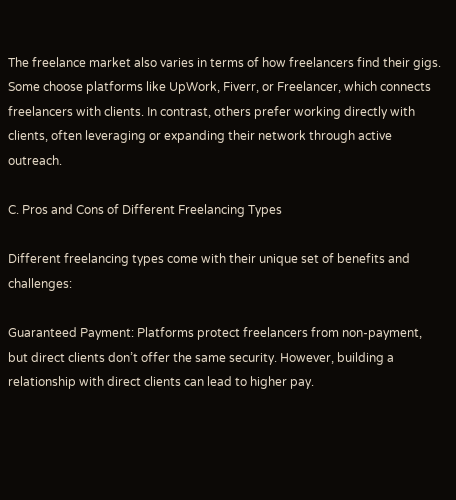The freelance market also varies in terms of how freelancers find their gigs. Some choose platforms like UpWork, Fiverr, or Freelancer, which connects freelancers with clients. In contrast, others prefer working directly with clients, often leveraging or expanding their network through active outreach.

C. Pros and Cons of Different Freelancing Types

Different freelancing types come with their unique set of benefits and challenges:

Guaranteed Payment: Platforms protect freelancers from non-payment, but direct clients don’t offer the same security. However, building a relationship with direct clients can lead to higher pay.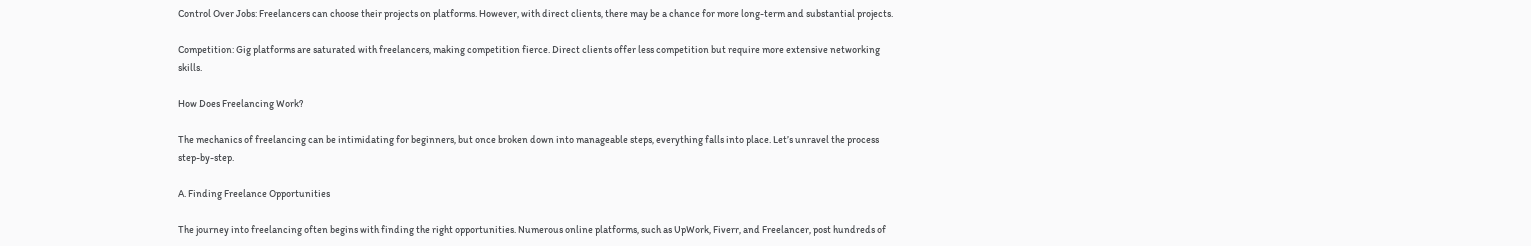Control Over Jobs: Freelancers can choose their projects on platforms. However, with direct clients, there may be a chance for more long-term and substantial projects.

Competition: Gig platforms are saturated with freelancers, making competition fierce. Direct clients offer less competition but require more extensive networking skills.

How Does Freelancing Work?

The mechanics of freelancing can be intimidating for beginners, but once broken down into manageable steps, everything falls into place. Let’s unravel the process step-by-step.

A. Finding Freelance Opportunities

The journey into freelancing often begins with finding the right opportunities. Numerous online platforms, such as UpWork, Fiverr, and Freelancer, post hundreds of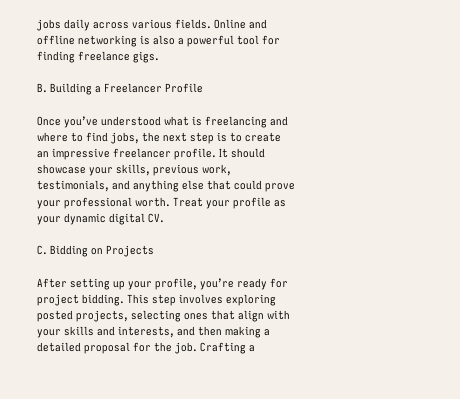jobs daily across various fields. Online and offline networking is also a powerful tool for finding freelance gigs.

B. Building a Freelancer Profile

Once you’ve understood what is freelancing and where to find jobs, the next step is to create an impressive freelancer profile. It should showcase your skills, previous work, testimonials, and anything else that could prove your professional worth. Treat your profile as your dynamic digital CV.

C. Bidding on Projects

After setting up your profile, you’re ready for project bidding. This step involves exploring posted projects, selecting ones that align with your skills and interests, and then making a detailed proposal for the job. Crafting a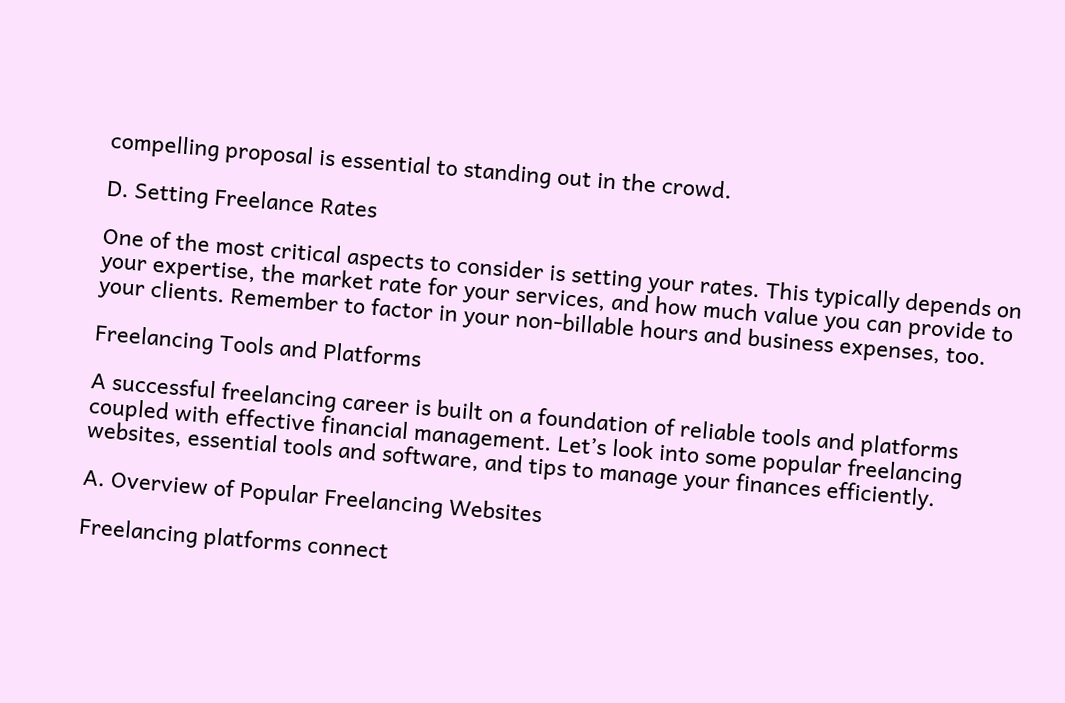compelling proposal is essential to standing out in the crowd.

D. Setting Freelance Rates

One of the most critical aspects to consider is setting your rates. This typically depends on your expertise, the market rate for your services, and how much value you can provide to your clients. Remember to factor in your non-billable hours and business expenses, too.

Freelancing Tools and Platforms

A successful freelancing career is built on a foundation of reliable tools and platforms coupled with effective financial management. Let’s look into some popular freelancing websites, essential tools and software, and tips to manage your finances efficiently.

A. Overview of Popular Freelancing Websites

Freelancing platforms connect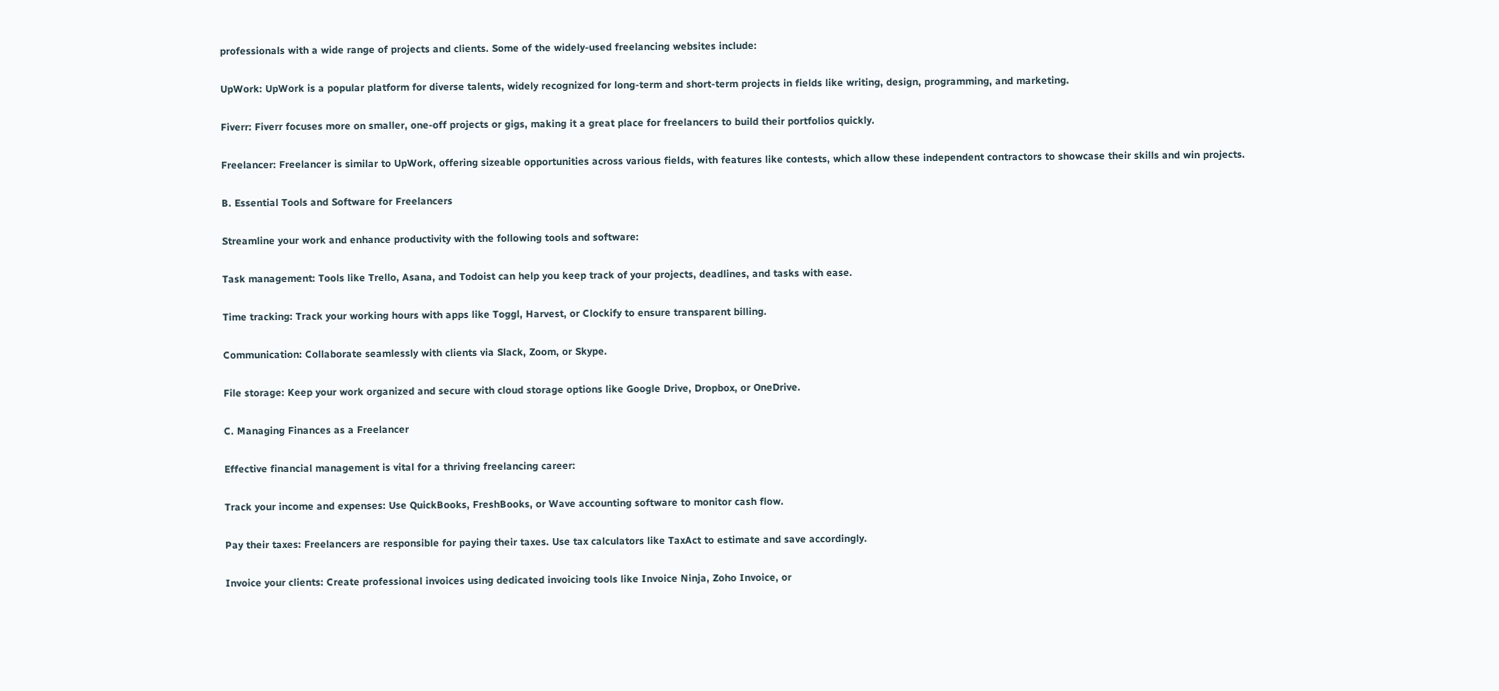professionals with a wide range of projects and clients. Some of the widely-used freelancing websites include:

UpWork: UpWork is a popular platform for diverse talents, widely recognized for long-term and short-term projects in fields like writing, design, programming, and marketing.

Fiverr: Fiverr focuses more on smaller, one-off projects or gigs, making it a great place for freelancers to build their portfolios quickly.

Freelancer: Freelancer is similar to UpWork, offering sizeable opportunities across various fields, with features like contests, which allow these independent contractors to showcase their skills and win projects.

B. Essential Tools and Software for Freelancers

Streamline your work and enhance productivity with the following tools and software:

Task management: Tools like Trello, Asana, and Todoist can help you keep track of your projects, deadlines, and tasks with ease.

Time tracking: Track your working hours with apps like Toggl, Harvest, or Clockify to ensure transparent billing.

Communication: Collaborate seamlessly with clients via Slack, Zoom, or Skype.

File storage: Keep your work organized and secure with cloud storage options like Google Drive, Dropbox, or OneDrive.

C. Managing Finances as a Freelancer

Effective financial management is vital for a thriving freelancing career:

Track your income and expenses: Use QuickBooks, FreshBooks, or Wave accounting software to monitor cash flow.

Pay their taxes: Freelancers are responsible for paying their taxes. Use tax calculators like TaxAct to estimate and save accordingly.

Invoice your clients: Create professional invoices using dedicated invoicing tools like Invoice Ninja, Zoho Invoice, or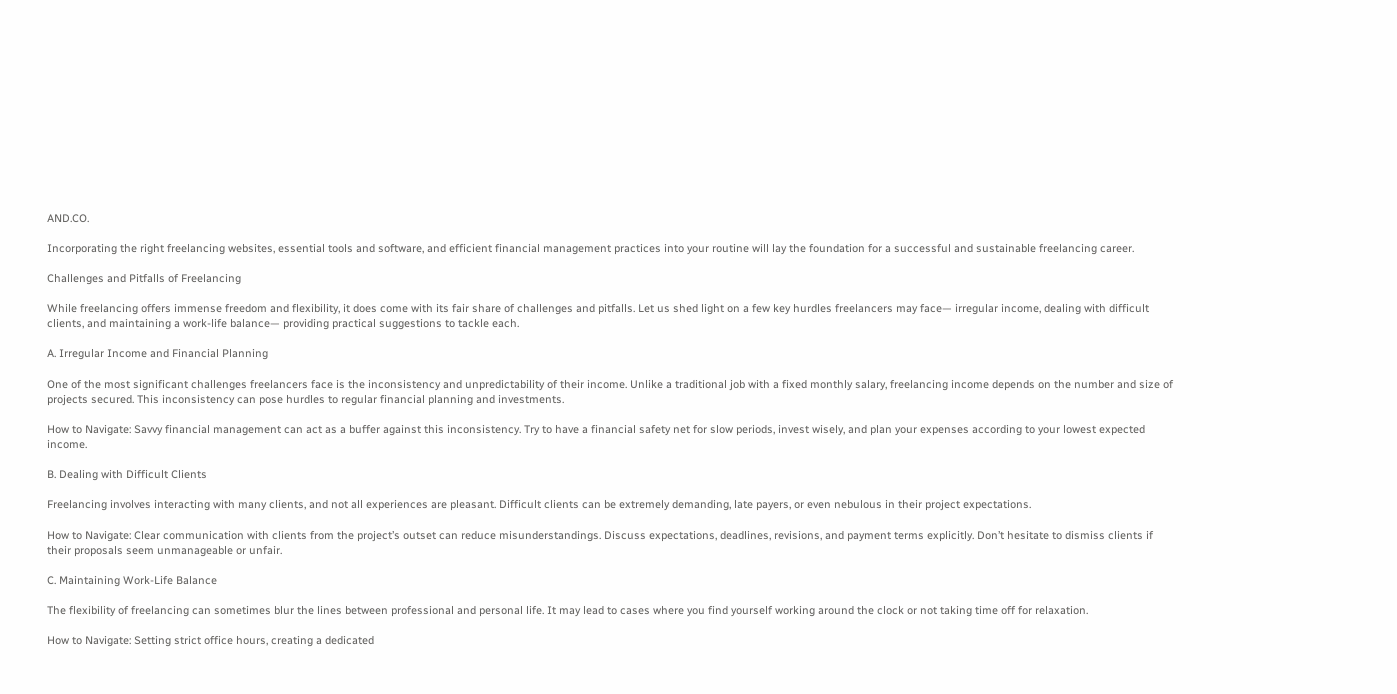AND.CO.

Incorporating the right freelancing websites, essential tools and software, and efficient financial management practices into your routine will lay the foundation for a successful and sustainable freelancing career.

Challenges and Pitfalls of Freelancing

While freelancing offers immense freedom and flexibility, it does come with its fair share of challenges and pitfalls. Let us shed light on a few key hurdles freelancers may face— irregular income, dealing with difficult clients, and maintaining a work-life balance— providing practical suggestions to tackle each.

A. Irregular Income and Financial Planning

One of the most significant challenges freelancers face is the inconsistency and unpredictability of their income. Unlike a traditional job with a fixed monthly salary, freelancing income depends on the number and size of projects secured. This inconsistency can pose hurdles to regular financial planning and investments.

How to Navigate: Savvy financial management can act as a buffer against this inconsistency. Try to have a financial safety net for slow periods, invest wisely, and plan your expenses according to your lowest expected income.

B. Dealing with Difficult Clients

Freelancing involves interacting with many clients, and not all experiences are pleasant. Difficult clients can be extremely demanding, late payers, or even nebulous in their project expectations.

How to Navigate: Clear communication with clients from the project’s outset can reduce misunderstandings. Discuss expectations, deadlines, revisions, and payment terms explicitly. Don’t hesitate to dismiss clients if their proposals seem unmanageable or unfair.

C. Maintaining Work-Life Balance

The flexibility of freelancing can sometimes blur the lines between professional and personal life. It may lead to cases where you find yourself working around the clock or not taking time off for relaxation.

How to Navigate: Setting strict office hours, creating a dedicated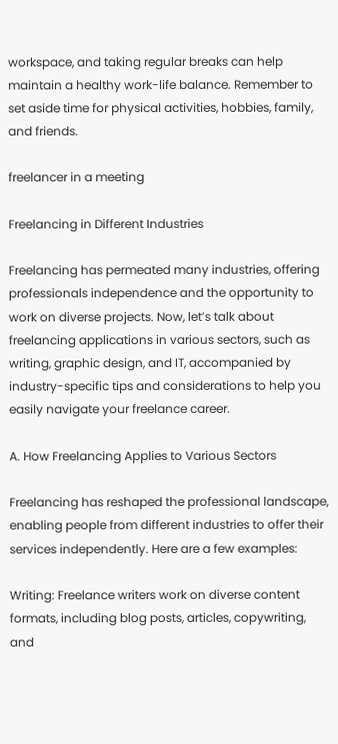workspace, and taking regular breaks can help maintain a healthy work-life balance. Remember to set aside time for physical activities, hobbies, family, and friends.

freelancer in a meeting

Freelancing in Different Industries

Freelancing has permeated many industries, offering professionals independence and the opportunity to work on diverse projects. Now, let’s talk about freelancing applications in various sectors, such as writing, graphic design, and IT, accompanied by industry-specific tips and considerations to help you easily navigate your freelance career.

A. How Freelancing Applies to Various Sectors

Freelancing has reshaped the professional landscape, enabling people from different industries to offer their services independently. Here are a few examples:

Writing: Freelance writers work on diverse content formats, including blog posts, articles, copywriting, and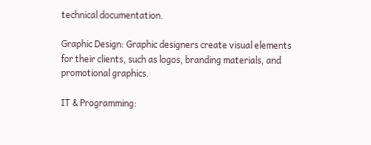technical documentation.

Graphic Design: Graphic designers create visual elements for their clients, such as logos, branding materials, and promotional graphics.

IT & Programming: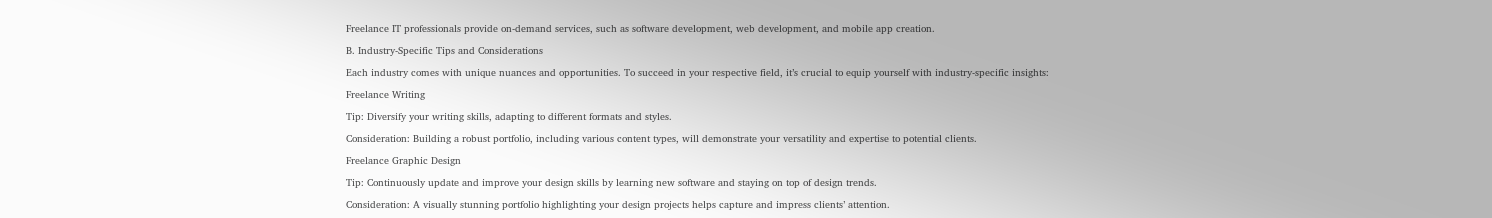Freelance IT professionals provide on-demand services, such as software development, web development, and mobile app creation.

B. Industry-Specific Tips and Considerations

Each industry comes with unique nuances and opportunities. To succeed in your respective field, it’s crucial to equip yourself with industry-specific insights:

Freelance Writing

Tip: Diversify your writing skills, adapting to different formats and styles.

Consideration: Building a robust portfolio, including various content types, will demonstrate your versatility and expertise to potential clients.

Freelance Graphic Design

Tip: Continuously update and improve your design skills by learning new software and staying on top of design trends.

Consideration: A visually stunning portfolio highlighting your design projects helps capture and impress clients’ attention.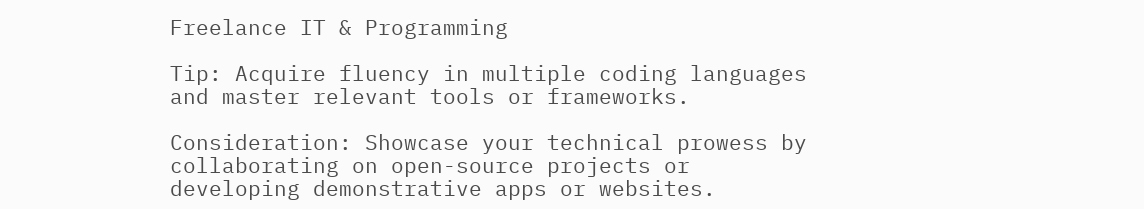Freelance IT & Programming

Tip: Acquire fluency in multiple coding languages and master relevant tools or frameworks.

Consideration: Showcase your technical prowess by collaborating on open-source projects or developing demonstrative apps or websites.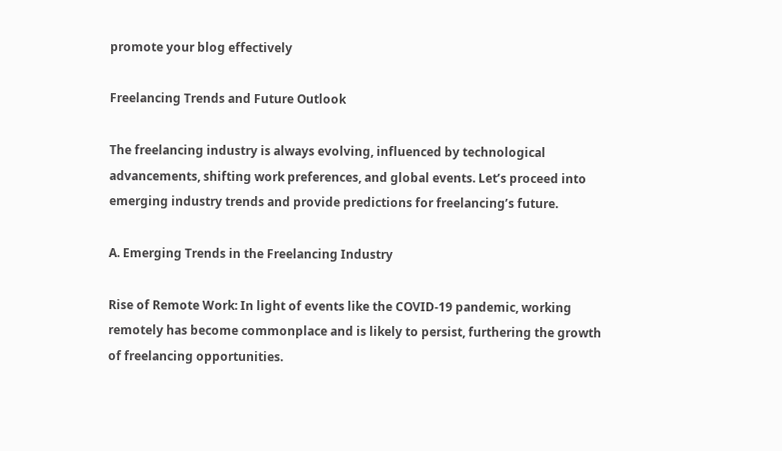promote your blog effectively

Freelancing Trends and Future Outlook

The freelancing industry is always evolving, influenced by technological advancements, shifting work preferences, and global events. Let’s proceed into emerging industry trends and provide predictions for freelancing’s future.

A. Emerging Trends in the Freelancing Industry

Rise of Remote Work: In light of events like the COVID-19 pandemic, working remotely has become commonplace and is likely to persist, furthering the growth of freelancing opportunities.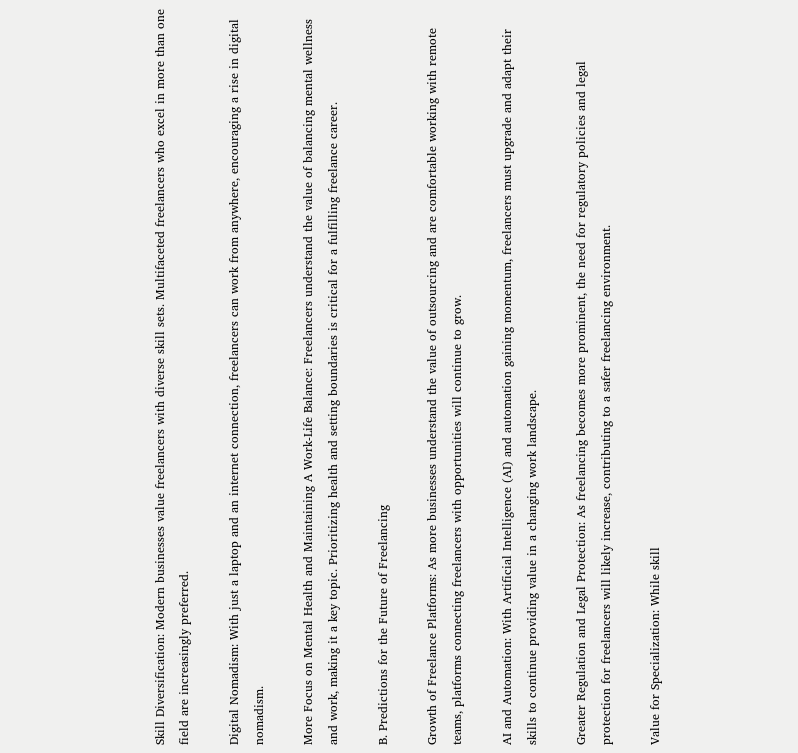Skill Diversification: Modern businesses value freelancers with diverse skill sets. Multifaceted freelancers who excel in more than one field are increasingly preferred.

Digital Nomadism: With just a laptop and an internet connection, freelancers can work from anywhere, encouraging a rise in digital nomadism.

More Focus on Mental Health and Maintaining A Work-Life Balance: Freelancers understand the value of balancing mental wellness and work, making it a key topic. Prioritizing health and setting boundaries is critical for a fulfilling freelance career.

B. Predictions for the Future of Freelancing

Growth of Freelance Platforms: As more businesses understand the value of outsourcing and are comfortable working with remote teams, platforms connecting freelancers with opportunities will continue to grow.

AI and Automation: With Artificial Intelligence (AI) and automation gaining momentum, freelancers must upgrade and adapt their skills to continue providing value in a changing work landscape.

Greater Regulation and Legal Protection: As freelancing becomes more prominent, the need for regulatory policies and legal protection for freelancers will likely increase, contributing to a safer freelancing environment.

Value for Specialization: While skill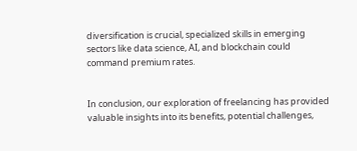diversification is crucial, specialized skills in emerging sectors like data science, AI, and blockchain could command premium rates.


In conclusion, our exploration of freelancing has provided valuable insights into its benefits, potential challenges,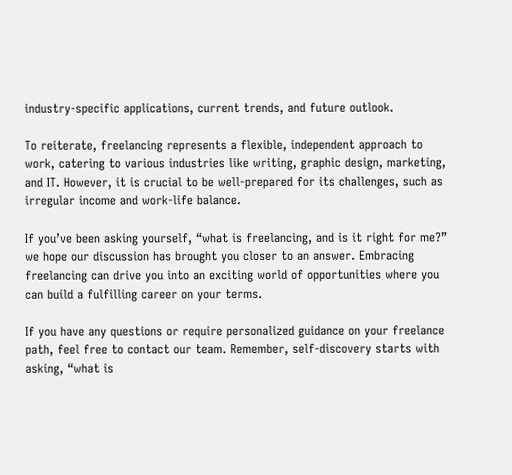industry-specific applications, current trends, and future outlook.

To reiterate, freelancing represents a flexible, independent approach to work, catering to various industries like writing, graphic design, marketing, and IT. However, it is crucial to be well-prepared for its challenges, such as irregular income and work-life balance.

If you’ve been asking yourself, “what is freelancing, and is it right for me?” we hope our discussion has brought you closer to an answer. Embracing freelancing can drive you into an exciting world of opportunities where you can build a fulfilling career on your terms.

If you have any questions or require personalized guidance on your freelance path, feel free to contact our team. Remember, self-discovery starts with asking, “what is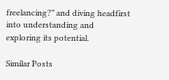freelancing?” and diving headfirst into understanding and exploring its potential.

Similar Posts